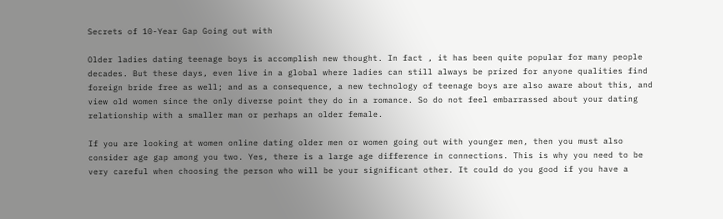Secrets of 10-Year Gap Going out with

Older ladies dating teenage boys is accomplish new thought. In fact , it has been quite popular for many people decades. But these days, even live in a global where ladies can still always be prized for anyone qualities find foreign bride free as well; and as a consequence, a new technology of teenage boys are also aware about this, and view old women since the only diverse point they do in a romance. So do not feel embarrassed about your dating relationship with a smaller man or perhaps an older female.

If you are looking at women online dating older men or women going out with younger men, then you must also consider age gap among you two. Yes, there is a large age difference in connections. This is why you need to be very careful when choosing the person who will be your significant other. It could do you good if you have a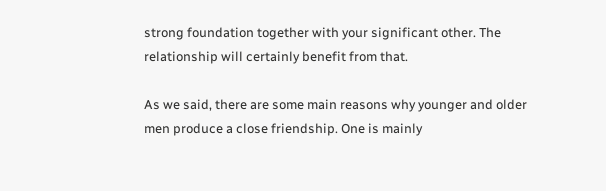strong foundation together with your significant other. The relationship will certainly benefit from that.

As we said, there are some main reasons why younger and older men produce a close friendship. One is mainly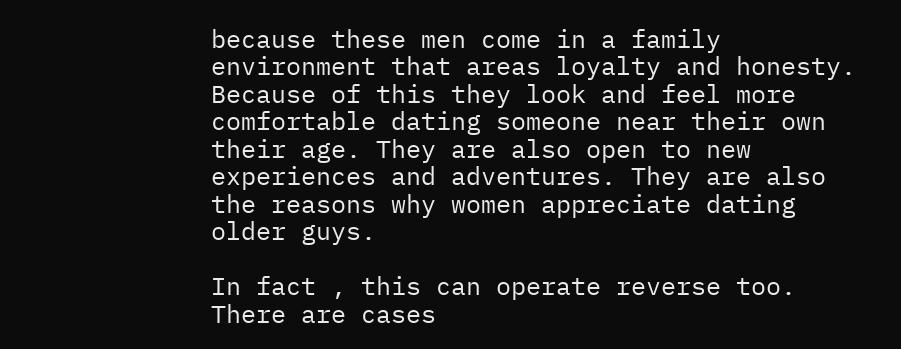because these men come in a family environment that areas loyalty and honesty. Because of this they look and feel more comfortable dating someone near their own their age. They are also open to new experiences and adventures. They are also the reasons why women appreciate dating older guys.

In fact , this can operate reverse too. There are cases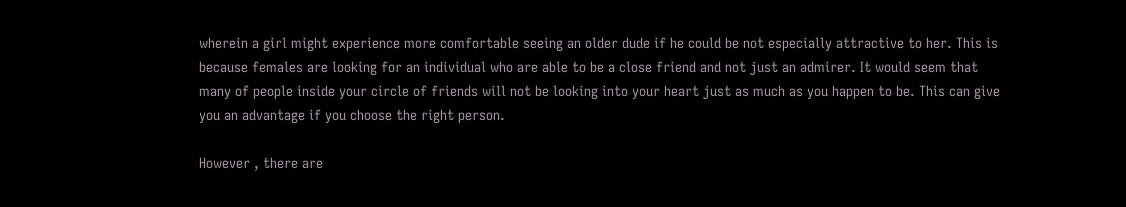wherein a girl might experience more comfortable seeing an older dude if he could be not especially attractive to her. This is because females are looking for an individual who are able to be a close friend and not just an admirer. It would seem that many of people inside your circle of friends will not be looking into your heart just as much as you happen to be. This can give you an advantage if you choose the right person.

However , there are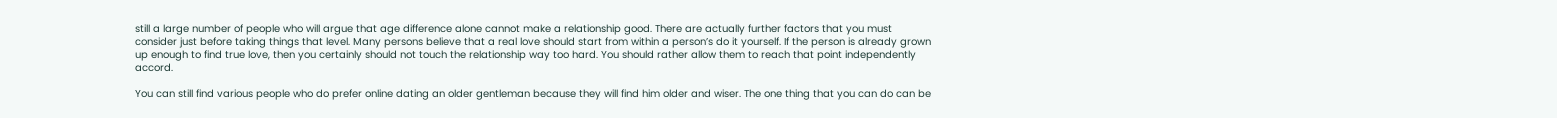still a large number of people who will argue that age difference alone cannot make a relationship good. There are actually further factors that you must consider just before taking things that level. Many persons believe that a real love should start from within a person’s do it yourself. If the person is already grown up enough to find true love, then you certainly should not touch the relationship way too hard. You should rather allow them to reach that point independently accord.

You can still find various people who do prefer online dating an older gentleman because they will find him older and wiser. The one thing that you can do can be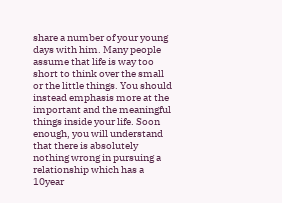share a number of your young days with him. Many people assume that life is way too short to think over the small or the little things. You should instead emphasis more at the important and the meaningful things inside your life. Soon enough, you will understand that there is absolutely nothing wrong in pursuing a relationship which has a 10year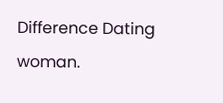Difference Dating woman.